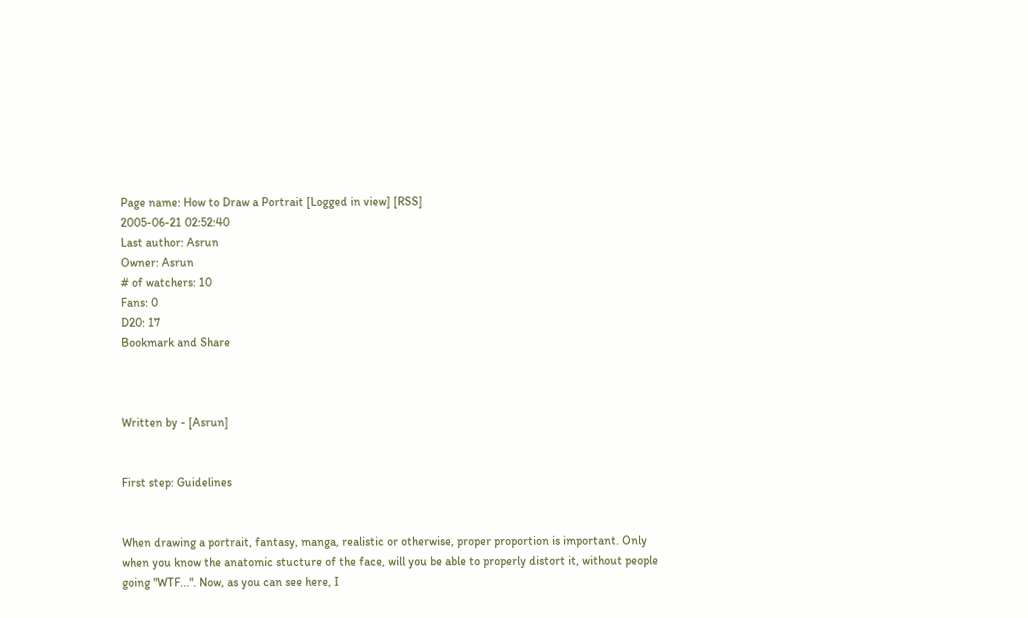Page name: How to Draw a Portrait [Logged in view] [RSS]
2005-06-21 02:52:40
Last author: Asrun
Owner: Asrun
# of watchers: 10
Fans: 0
D20: 17
Bookmark and Share



Written by - [Asrun]


First step: Guidelines


When drawing a portrait, fantasy, manga, realistic or otherwise, proper proportion is important. Only when you know the anatomic stucture of the face, will you be able to properly distort it, without people going "WTF...". Now, as you can see here, I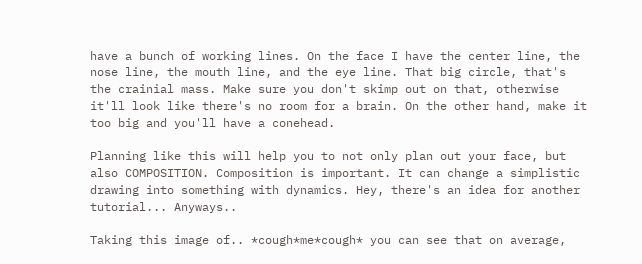have a bunch of working lines. On the face I have the center line, the nose line, the mouth line, and the eye line. That big circle, that's the crainial mass. Make sure you don't skimp out on that, otherwise it'll look like there's no room for a brain. On the other hand, make it too big and you'll have a conehead.

Planning like this will help you to not only plan out your face, but also COMPOSITION. Composition is important. It can change a simplistic drawing into something with dynamics. Hey, there's an idea for another tutorial... Anyways..

Taking this image of.. *cough*me*cough* you can see that on average,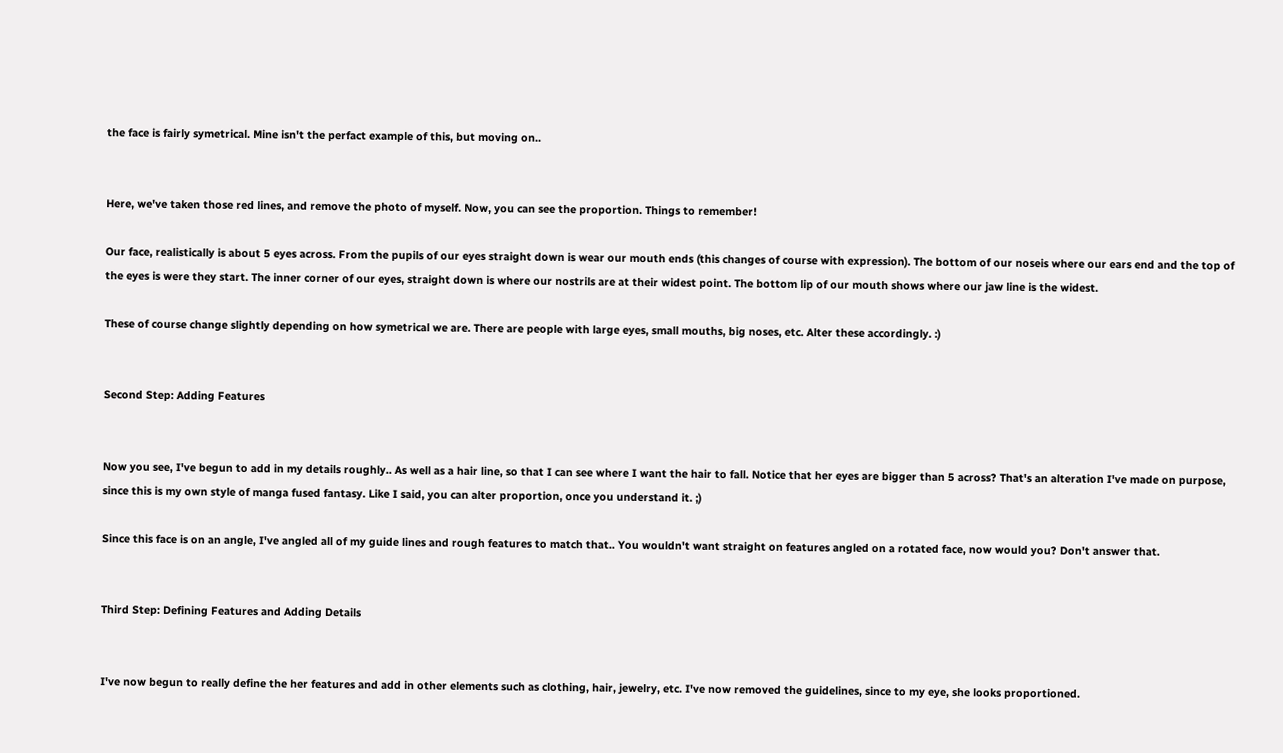the face is fairly symetrical. Mine isn't the perfact example of this, but moving on..


Here, we've taken those red lines, and remove the photo of myself. Now, you can see the proportion. Things to remember!

Our face, realistically is about 5 eyes across. From the pupils of our eyes straight down is wear our mouth ends (this changes of course with expression). The bottom of our noseis where our ears end and the top of the eyes is were they start. The inner corner of our eyes, straight down is where our nostrils are at their widest point. The bottom lip of our mouth shows where our jaw line is the widest.

These of course change slightly depending on how symetrical we are. There are people with large eyes, small mouths, big noses, etc. Alter these accordingly. :)


Second Step: Adding Features


Now you see, I've begun to add in my details roughly.. As well as a hair line, so that I can see where I want the hair to fall. Notice that her eyes are bigger than 5 across? That's an alteration I've made on purpose, since this is my own style of manga fused fantasy. Like I said, you can alter proportion, once you understand it. ;)

Since this face is on an angle, I've angled all of my guide lines and rough features to match that.. You wouldn't want straight on features angled on a rotated face, now would you? Don't answer that.


Third Step: Defining Features and Adding Details


I've now begun to really define the her features and add in other elements such as clothing, hair, jewelry, etc. I've now removed the guidelines, since to my eye, she looks proportioned.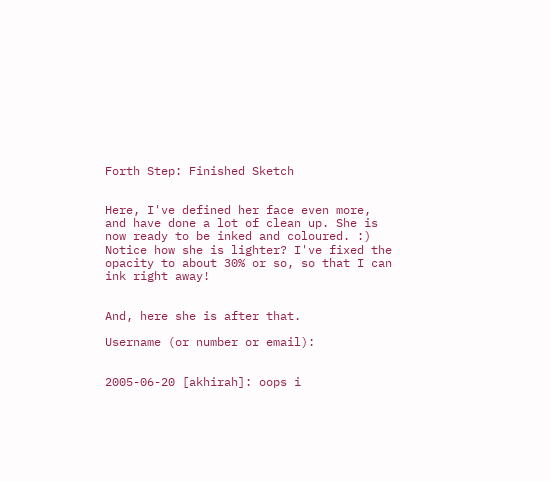Forth Step: Finished Sketch


Here, I've defined her face even more, and have done a lot of clean up. She is now ready to be inked and coloured. :) Notice how she is lighter? I've fixed the opacity to about 30% or so, so that I can ink right away!


And, here she is after that.

Username (or number or email):


2005-06-20 [akhirah]: oops i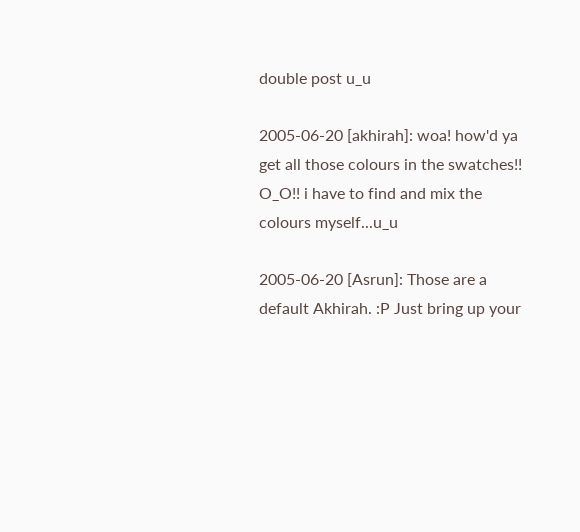double post u_u

2005-06-20 [akhirah]: woa! how'd ya get all those colours in the swatches!! O_O!! i have to find and mix the colours myself...u_u

2005-06-20 [Asrun]: Those are a default Akhirah. :P Just bring up your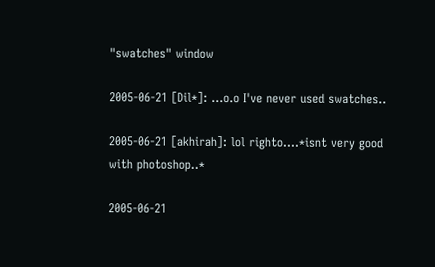"swatches" window

2005-06-21 [Dil*]: ...o.o I've never used swatches..

2005-06-21 [akhirah]: lol righto....*isnt very good with photoshop..*

2005-06-21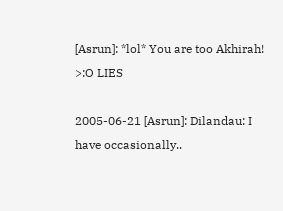[Asrun]: *lol* You are too Akhirah! >:O LIES

2005-06-21 [Asrun]: Dilandau: I have occasionally..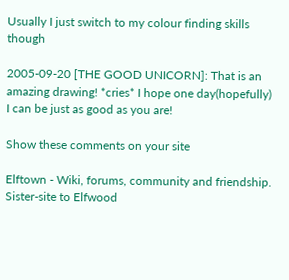Usually I just switch to my colour finding skills though

2005-09-20 [THE GOOD UNICORN]: That is an amazing drawing! *cries* I hope one day(hopefully) I can be just as good as you are!

Show these comments on your site

Elftown - Wiki, forums, community and friendship. Sister-site to Elfwood